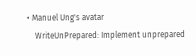• Manuel Ung's avatar
    WriteUnPrepared: Implement unprepared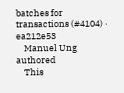batches for transactions (#4104) · ea212e53
    Manuel Ung authored
    This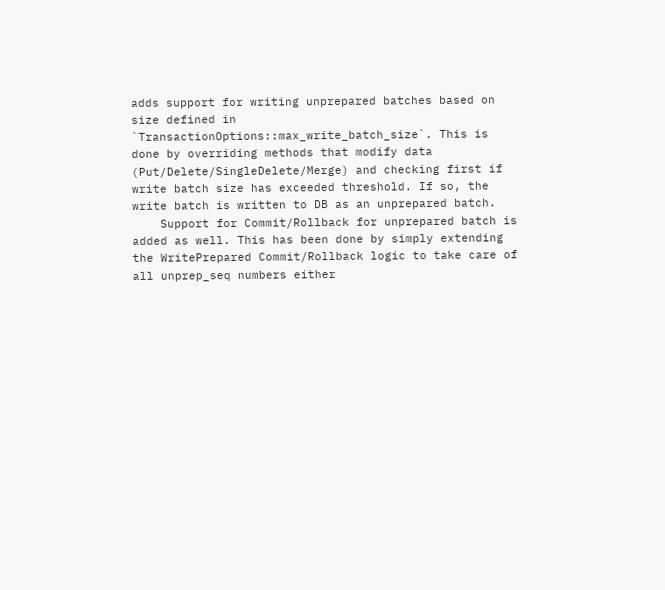adds support for writing unprepared batches based on size defined in `TransactionOptions::max_write_batch_size`. This is done by overriding methods that modify data (Put/Delete/SingleDelete/Merge) and checking first if write batch size has exceeded threshold. If so, the write batch is written to DB as an unprepared batch.
    Support for Commit/Rollback for unprepared batch is added as well. This has been done by simply extending the WritePrepared Commit/Rollback logic to take care of all unprep_seq numbers either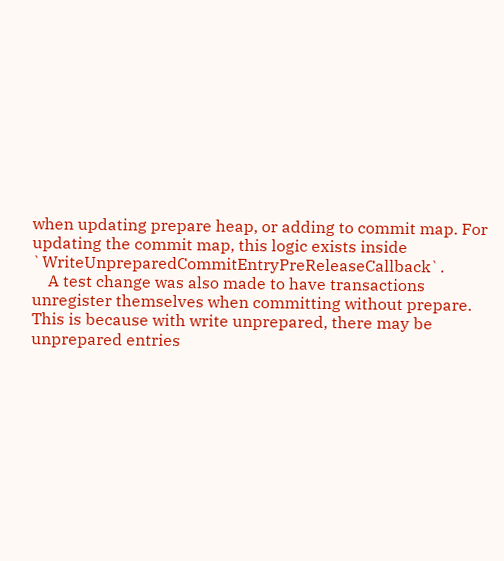when updating prepare heap, or adding to commit map. For updating the commit map, this logic exists inside `WriteUnpreparedCommitEntryPreReleaseCallback`.
    A test change was also made to have transactions unregister themselves when committing without prepare. This is because with write unprepared, there may be unprepared entries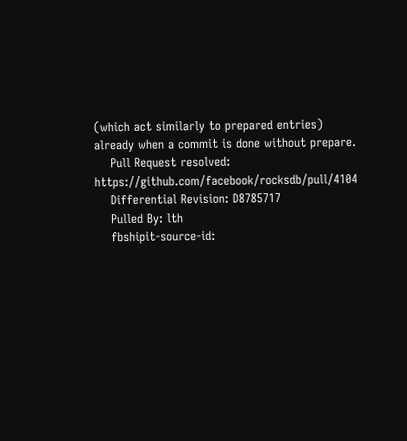(which act similarly to prepared entries) already when a commit is done without prepare.
    Pull Request resolved: https://github.com/facebook/rocksdb/pull/4104
    Differential Revision: D8785717
    Pulled By: lth
    fbshipit-source-id: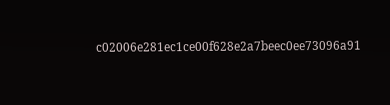c02006e281ec1ce00f628e2a7beec0ee73096a91